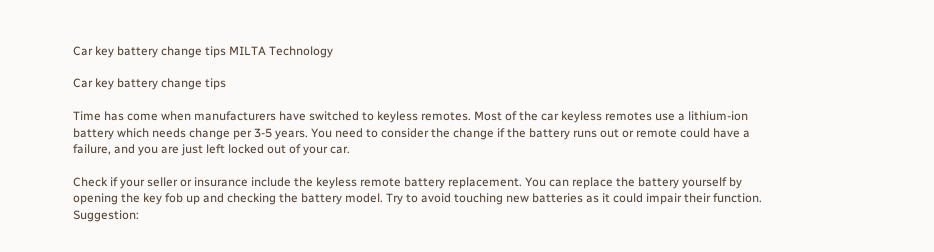Car key battery change tips MILTA Technology

Car key battery change tips

Time has come when manufacturers have switched to keyless remotes. Most of the car keyless remotes use a lithium-ion battery which needs change per 3-5 years. You need to consider the change if the battery runs out or remote could have a failure, and you are just left locked out of your car.

Check if your seller or insurance include the keyless remote battery replacement. You can replace the battery yourself by opening the key fob up and checking the battery model. Try to avoid touching new batteries as it could impair their function. Suggestion: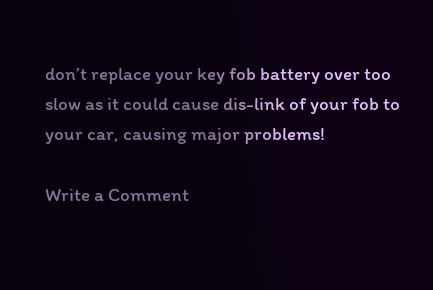don’t replace your key fob battery over too slow as it could cause dis-link of your fob to your car, causing major problems!

Write a Comment